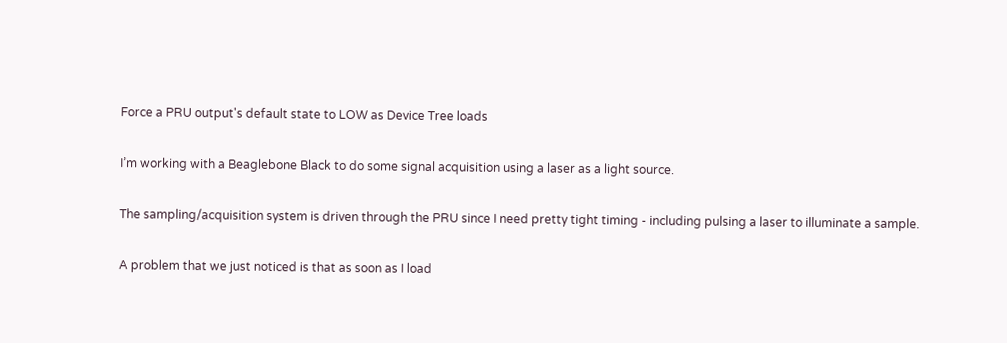Force a PRU output's default state to LOW as Device Tree loads

I’m working with a Beaglebone Black to do some signal acquisition using a laser as a light source.

The sampling/acquisition system is driven through the PRU since I need pretty tight timing - including pulsing a laser to illuminate a sample.

A problem that we just noticed is that as soon as I load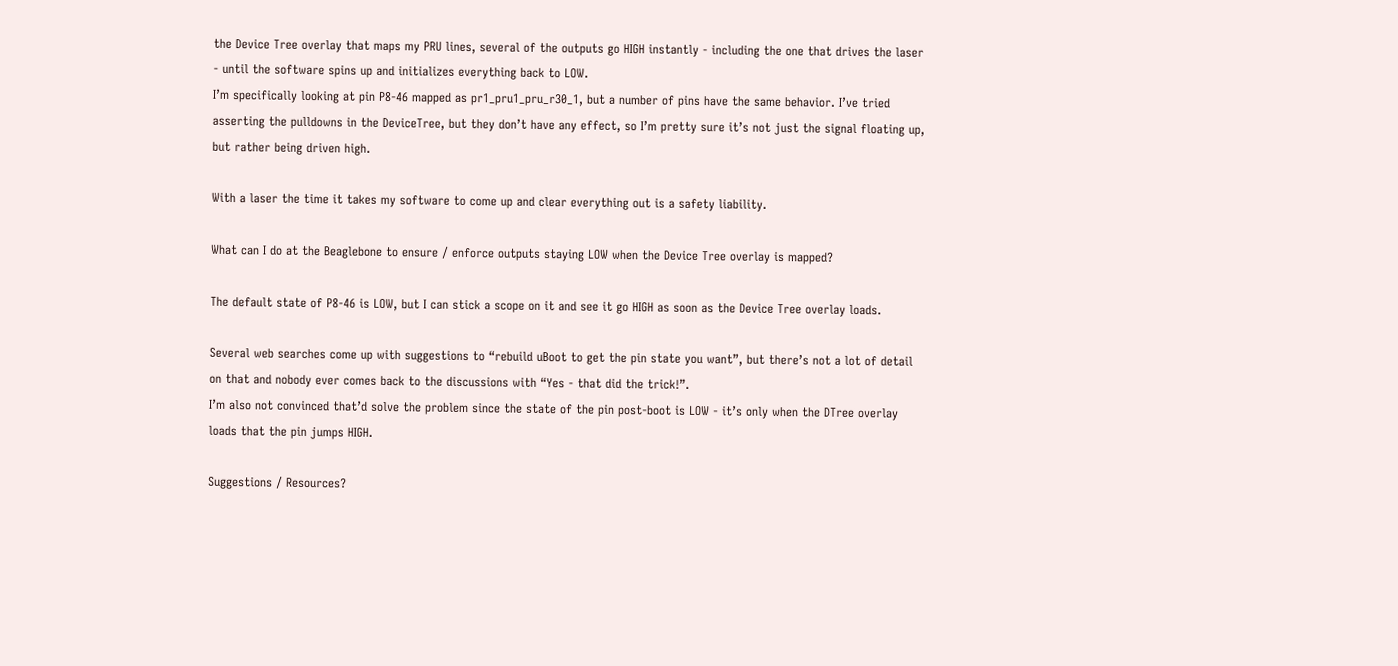the Device Tree overlay that maps my PRU lines, several of the outputs go HIGH instantly - including the one that drives the laser - until the software spins up and initializes everything back to LOW.
I’m specifically looking at pin P8-46 mapped as pr1_pru1_pru_r30_1, but a number of pins have the same behavior. I’ve tried asserting the pulldowns in the DeviceTree, but they don’t have any effect, so I’m pretty sure it’s not just the signal floating up, but rather being driven high.

With a laser the time it takes my software to come up and clear everything out is a safety liability.

What can I do at the Beaglebone to ensure / enforce outputs staying LOW when the Device Tree overlay is mapped?

The default state of P8-46 is LOW, but I can stick a scope on it and see it go HIGH as soon as the Device Tree overlay loads.

Several web searches come up with suggestions to “rebuild uBoot to get the pin state you want”, but there’s not a lot of detail on that and nobody ever comes back to the discussions with “Yes - that did the trick!”.
I’m also not convinced that’d solve the problem since the state of the pin post-boot is LOW - it’s only when the DTree overlay loads that the pin jumps HIGH.

Suggestions / Resources?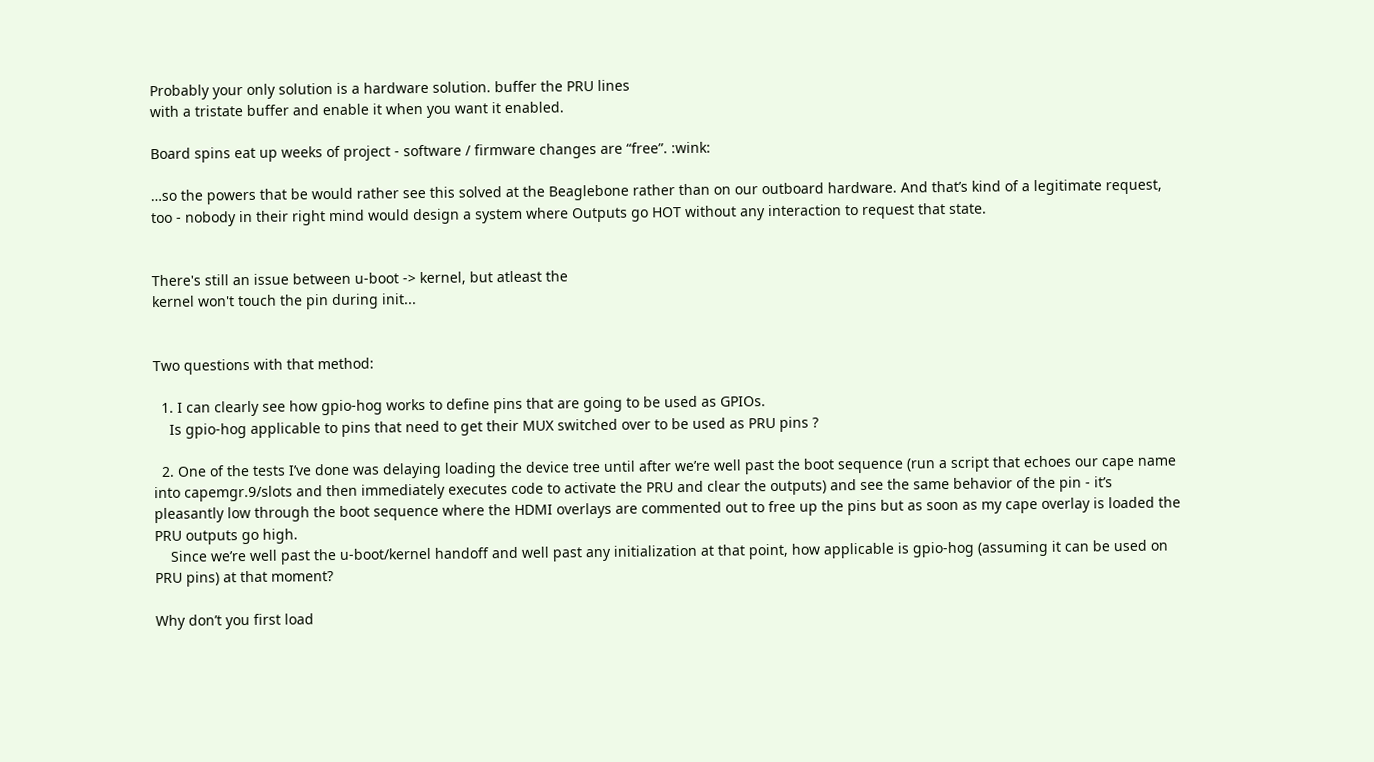Probably your only solution is a hardware solution. buffer the PRU lines
with a tristate buffer and enable it when you want it enabled.

Board spins eat up weeks of project - software / firmware changes are “free”. :wink:

…so the powers that be would rather see this solved at the Beaglebone rather than on our outboard hardware. And that’s kind of a legitimate request, too - nobody in their right mind would design a system where Outputs go HOT without any interaction to request that state.


There's still an issue between u-boot -> kernel, but atleast the
kernel won't touch the pin during init...


Two questions with that method:

  1. I can clearly see how gpio-hog works to define pins that are going to be used as GPIOs.
    Is gpio-hog applicable to pins that need to get their MUX switched over to be used as PRU pins ?

  2. One of the tests I’ve done was delaying loading the device tree until after we’re well past the boot sequence (run a script that echoes our cape name into capemgr.9/slots and then immediately executes code to activate the PRU and clear the outputs) and see the same behavior of the pin - it’s pleasantly low through the boot sequence where the HDMI overlays are commented out to free up the pins but as soon as my cape overlay is loaded the PRU outputs go high.
    Since we’re well past the u-boot/kernel handoff and well past any initialization at that point, how applicable is gpio-hog (assuming it can be used on PRU pins) at that moment?

Why don’t you first load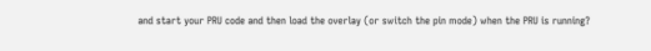and start your PRU code and then load the overlay (or switch the pin mode) when the PRU is running?